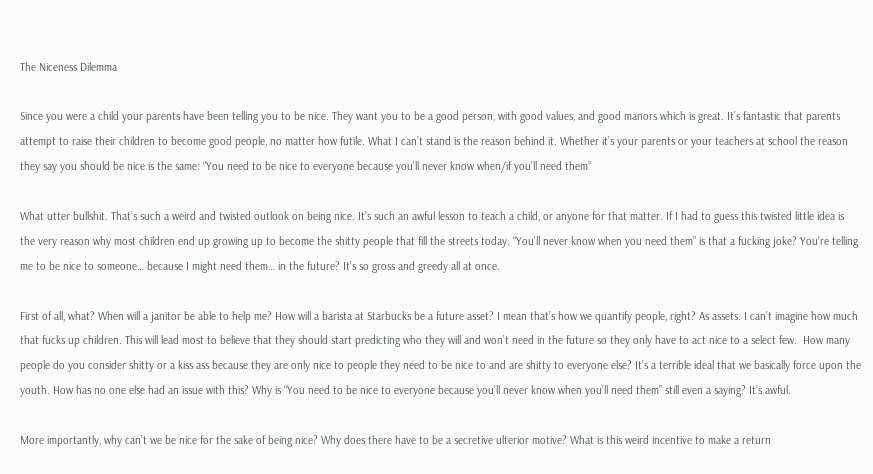The Niceness Dilemma

Since you were a child your parents have been telling you to be nice. They want you to be a good person, with good values, and good manors which is great. It’s fantastic that parents attempt to raise their children to become good people, no matter how futile. What I can’t stand is the reason behind it. Whether it’s your parents or your teachers at school the reason they say you should be nice is the same: “You need to be nice to everyone because you’ll never know when/if you’ll need them”

What utter bullshit. That’s such a weird and twisted outlook on being nice. It’s such an awful lesson to teach a child, or anyone for that matter. If I had to guess this twisted little idea is the very reason why most children end up growing up to become the shitty people that fill the streets today. “You’ll never know when you need them” is that a fucking joke? You’re telling me to be nice to someone… because I might need them… in the future? It’s so gross and greedy all at once.

First of all, what? When will a janitor be able to help me? How will a barista at Starbucks be a future asset? I mean that’s how we quantify people, right? As assets. I can’t imagine how much that fucks up children. This will lead most to believe that they should start predicting who they will and won’t need in the future so they only have to act nice to a select few.  How many people do you consider shitty or a kiss ass because they are only nice to people they need to be nice to and are shitty to everyone else? It’s a terrible ideal that we basically force upon the youth. How has no one else had an issue with this? Why is “You need to be nice to everyone because you’ll never know when you’ll need them” still even a saying? It’s awful.

More importantly, why can’t we be nice for the sake of being nice? Why does there have to be a secretive ulterior motive? What is this weird incentive to make a return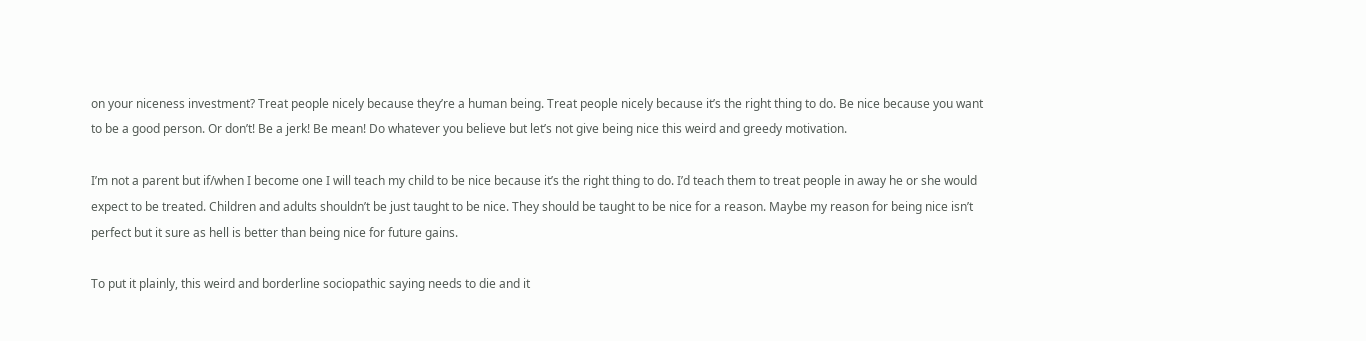on your niceness investment? Treat people nicely because they’re a human being. Treat people nicely because it’s the right thing to do. Be nice because you want to be a good person. Or don’t! Be a jerk! Be mean! Do whatever you believe but let’s not give being nice this weird and greedy motivation.

I’m not a parent but if/when I become one I will teach my child to be nice because it’s the right thing to do. I’d teach them to treat people in away he or she would expect to be treated. Children and adults shouldn’t be just taught to be nice. They should be taught to be nice for a reason. Maybe my reason for being nice isn’t perfect but it sure as hell is better than being nice for future gains.

To put it plainly, this weird and borderline sociopathic saying needs to die and it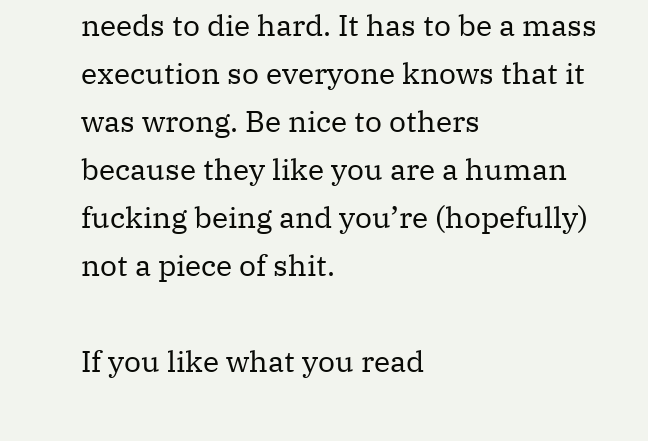needs to die hard. It has to be a mass execution so everyone knows that it was wrong. Be nice to others because they like you are a human fucking being and you’re (hopefully) not a piece of shit.

If you like what you read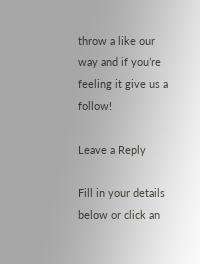throw a like our way and if you’re feeling it give us a follow!

Leave a Reply

Fill in your details below or click an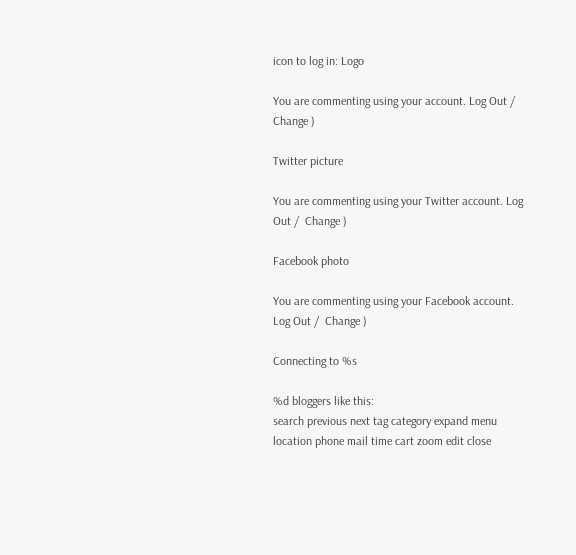icon to log in: Logo

You are commenting using your account. Log Out /  Change )

Twitter picture

You are commenting using your Twitter account. Log Out /  Change )

Facebook photo

You are commenting using your Facebook account. Log Out /  Change )

Connecting to %s

%d bloggers like this:
search previous next tag category expand menu location phone mail time cart zoom edit close